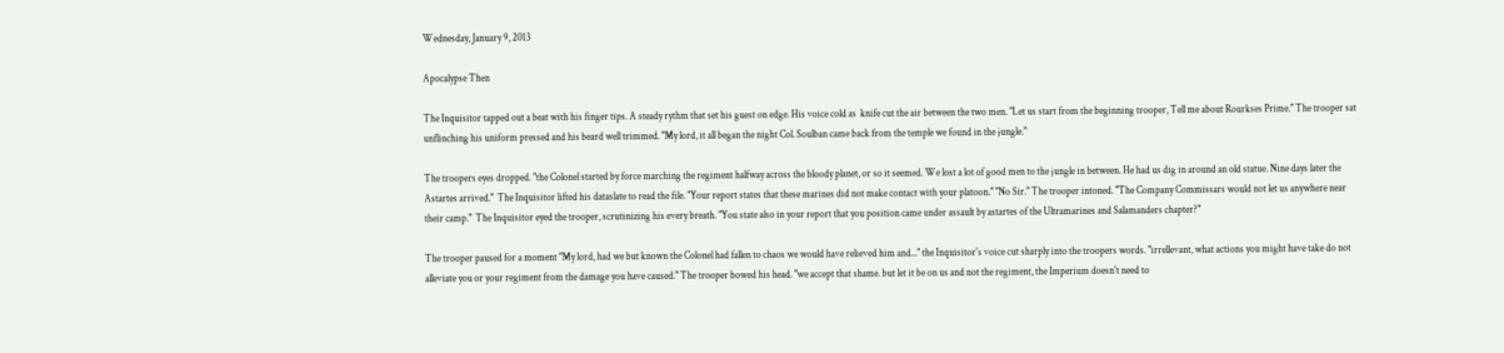Wednesday, January 9, 2013

Apocalypse Then

The Inquisitor tapped out a beat with his finger tips. A steady rythm that set his guest on edge. His voice cold as  knife cut the air between the two men. "Let us start from the beginning trooper, Tell me about Rourkses Prime." The trooper sat unflinching his uniform pressed and his beard well trimmed. "My lord, it all began the night Col. Soulban came back from the temple we found in the jungle."

The troopers eyes dropped. "the Colonel started by force marching the regiment halfway across the bloody planet, or so it seemed. We lost a lot of good men to the jungle in between. He had us dig in around an old statue. Nine days later the Astartes arrived."  The Inquisitor lifted his dataslate to read the file. "Your report states that these marines did not make contact with your platoon." "No Sir." The trooper intoned. "The Company Commissars would not let us anywhere near their camp."  The Inquisitor eyed the trooper, scrutinizing his every breath. "You state also in your report that you position came under assault by astartes of the Ultramarines and Salamanders chapter?"

The trooper paused for a moment "My lord, had we but known the Colonel had fallen to chaos we would have relieved him and..." the Inquisitor's voice cut sharply into the troopers words. "irrellevant, what actions you might have take do not alleviate you or your regiment from the damage you have caused." The trooper bowed his head. "we accept that shame. but let it be on us and not the regiment, the Imperium doesn't need to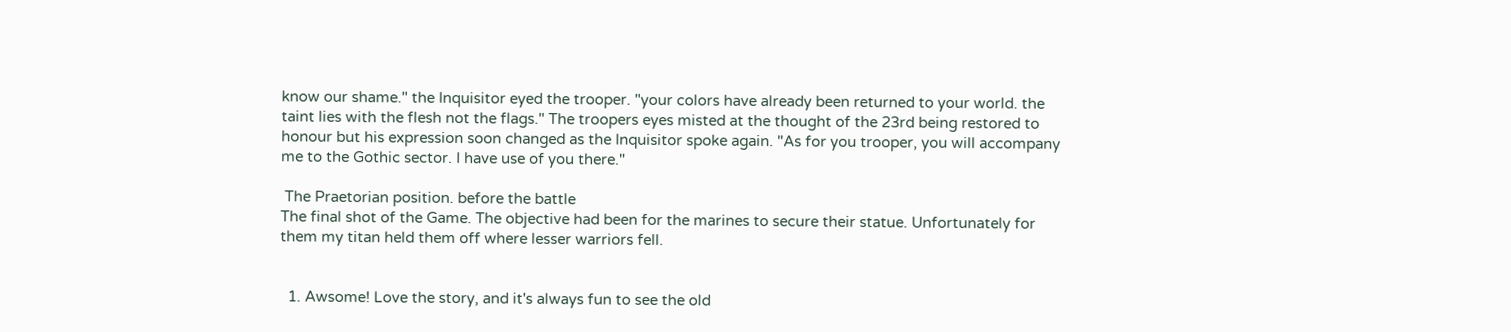know our shame." the Inquisitor eyed the trooper. "your colors have already been returned to your world. the taint lies with the flesh not the flags." The troopers eyes misted at the thought of the 23rd being restored to honour but his expression soon changed as the Inquisitor spoke again. "As for you trooper, you will accompany me to the Gothic sector. I have use of you there."

 The Praetorian position. before the battle
The final shot of the Game. The objective had been for the marines to secure their statue. Unfortunately for them my titan held them off where lesser warriors fell.


  1. Awsome! Love the story, and it's always fun to see the old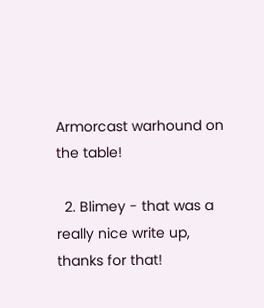Armorcast warhound on the table!

  2. Blimey - that was a really nice write up, thanks for that!